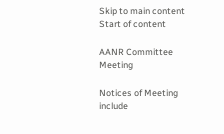Skip to main content
Start of content

AANR Committee Meeting

Notices of Meeting include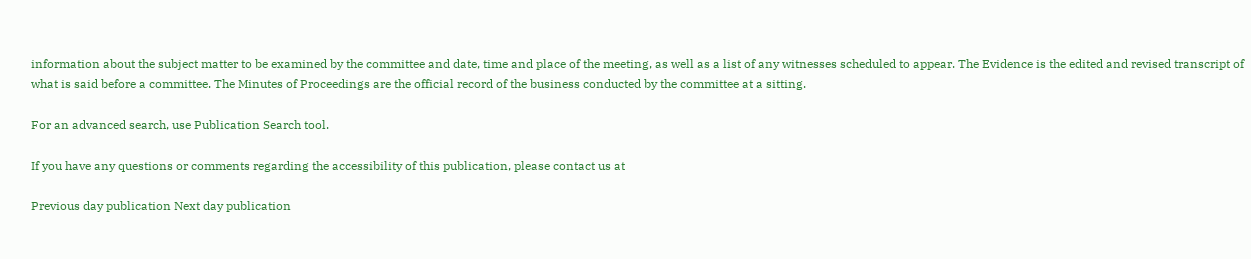information about the subject matter to be examined by the committee and date, time and place of the meeting, as well as a list of any witnesses scheduled to appear. The Evidence is the edited and revised transcript of what is said before a committee. The Minutes of Proceedings are the official record of the business conducted by the committee at a sitting.

For an advanced search, use Publication Search tool.

If you have any questions or comments regarding the accessibility of this publication, please contact us at

Previous day publication Next day publication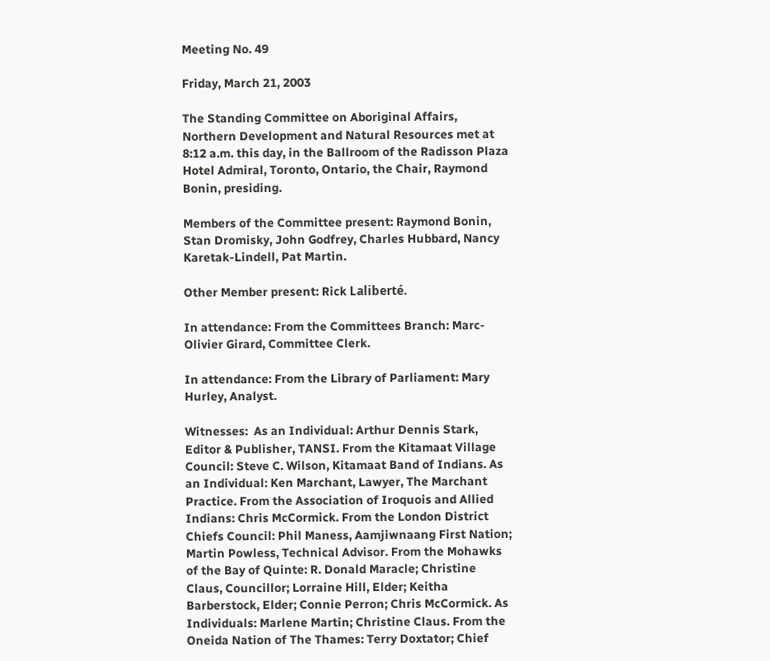Meeting No. 49

Friday, March 21, 2003

The Standing Committee on Aboriginal Affairs, Northern Development and Natural Resources met at 8:12 a.m. this day, in the Ballroom of the Radisson Plaza Hotel Admiral, Toronto, Ontario, the Chair, Raymond Bonin, presiding.

Members of the Committee present: Raymond Bonin, Stan Dromisky, John Godfrey, Charles Hubbard, Nancy Karetak-Lindell, Pat Martin.

Other Member present: Rick Laliberté.

In attendance: From the Committees Branch: Marc-Olivier Girard, Committee Clerk.

In attendance: From the Library of Parliament: Mary Hurley, Analyst.

Witnesses:  As an Individual: Arthur Dennis Stark, Editor & Publisher, TANSI. From the Kitamaat Village Council: Steve C. Wilson, Kitamaat Band of Indians. As an Individual: Ken Marchant, Lawyer, The Marchant Practice. From the Association of Iroquois and Allied Indians: Chris McCormick. From the London District Chiefs Council: Phil Maness, Aamjiwnaang First Nation; Martin Powless, Technical Advisor. From the Mohawks of the Bay of Quinte: R. Donald Maracle; Christine Claus, Councillor; Lorraine Hill, Elder; Keitha Barberstock, Elder; Connie Perron; Chris McCormick. As Individuals: Marlene Martin; Christine Claus. From the Oneida Nation of The Thames: Terry Doxtator; Chief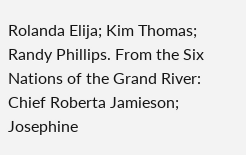Rolanda Elija; Kim Thomas; Randy Phillips. From the Six Nations of the Grand River: Chief Roberta Jamieson; Josephine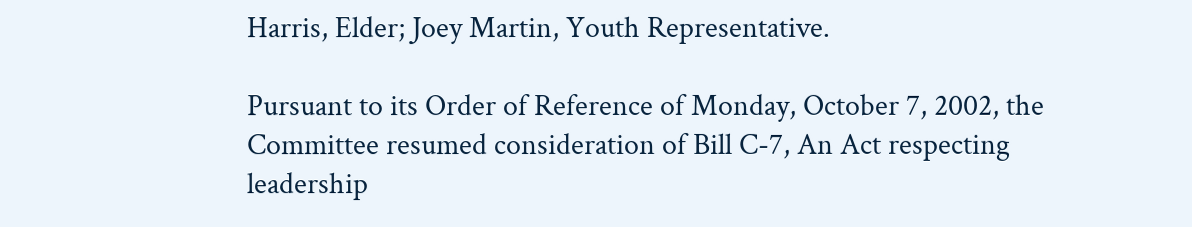Harris, Elder; Joey Martin, Youth Representative.

Pursuant to its Order of Reference of Monday, October 7, 2002, the Committee resumed consideration of Bill C-7, An Act respecting leadership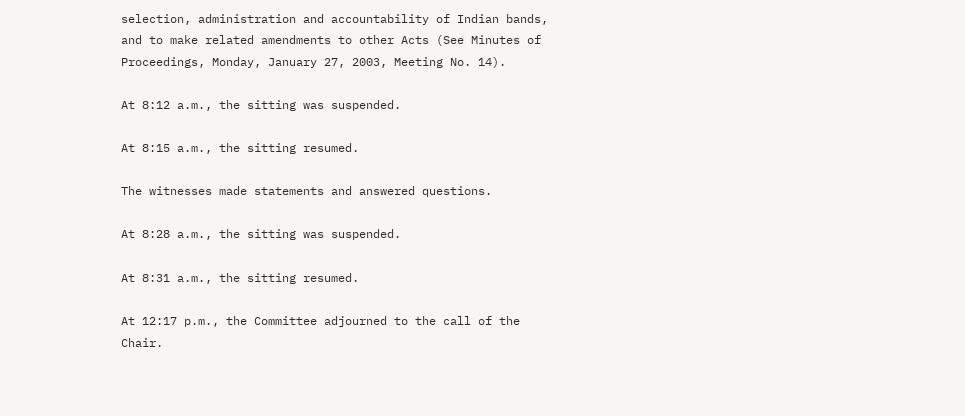selection, administration and accountability of Indian bands, and to make related amendments to other Acts (See Minutes of Proceedings, Monday, January 27, 2003, Meeting No. 14).

At 8:12 a.m., the sitting was suspended.

At 8:15 a.m., the sitting resumed.

The witnesses made statements and answered questions.

At 8:28 a.m., the sitting was suspended.

At 8:31 a.m., the sitting resumed.

At 12:17 p.m., the Committee adjourned to the call of the Chair.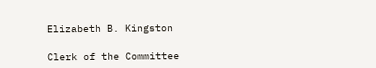Elizabeth B. Kingston

Clerk of the Committee